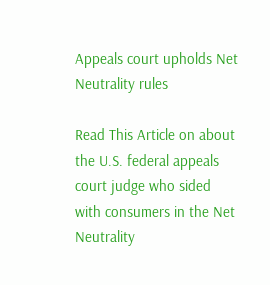Appeals court upholds Net Neutrality rules

Read This Article on about the U.S. federal appeals court judge who sided with consumers in the Net Neutrality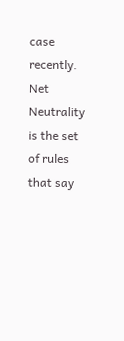case recently. Net Neutrality is the set of rules that say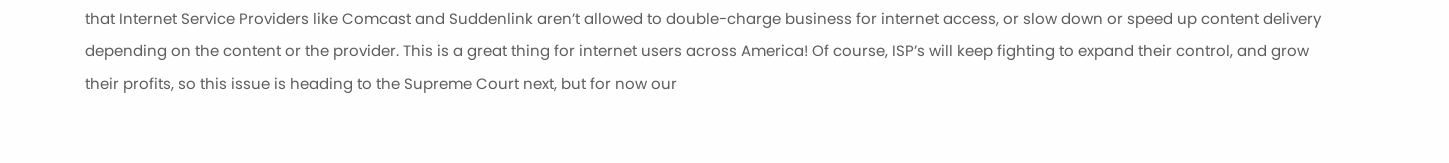that Internet Service Providers like Comcast and Suddenlink aren’t allowed to double-charge business for internet access, or slow down or speed up content delivery depending on the content or the provider. This is a great thing for internet users across America! Of course, ISP’s will keep fighting to expand their control, and grow their profits, so this issue is heading to the Supreme Court next, but for now our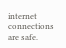internet connections are safe.